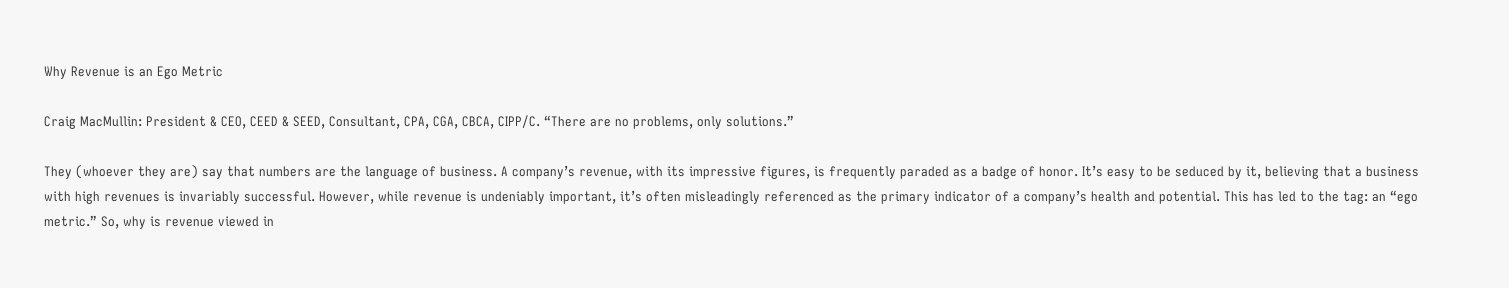Why Revenue is an Ego Metric

Craig MacMullin: President & CEO, CEED & SEED, Consultant, CPA, CGA, CBCA, CIPP/C. “There are no problems, only solutions.”

They (whoever they are) say that numbers are the language of business. A company’s revenue, with its impressive figures, is frequently paraded as a badge of honor. It’s easy to be seduced by it, believing that a business with high revenues is invariably successful. However, while revenue is undeniably important, it’s often misleadingly referenced as the primary indicator of a company’s health and potential. This has led to the tag: an “ego metric.” So, why is revenue viewed in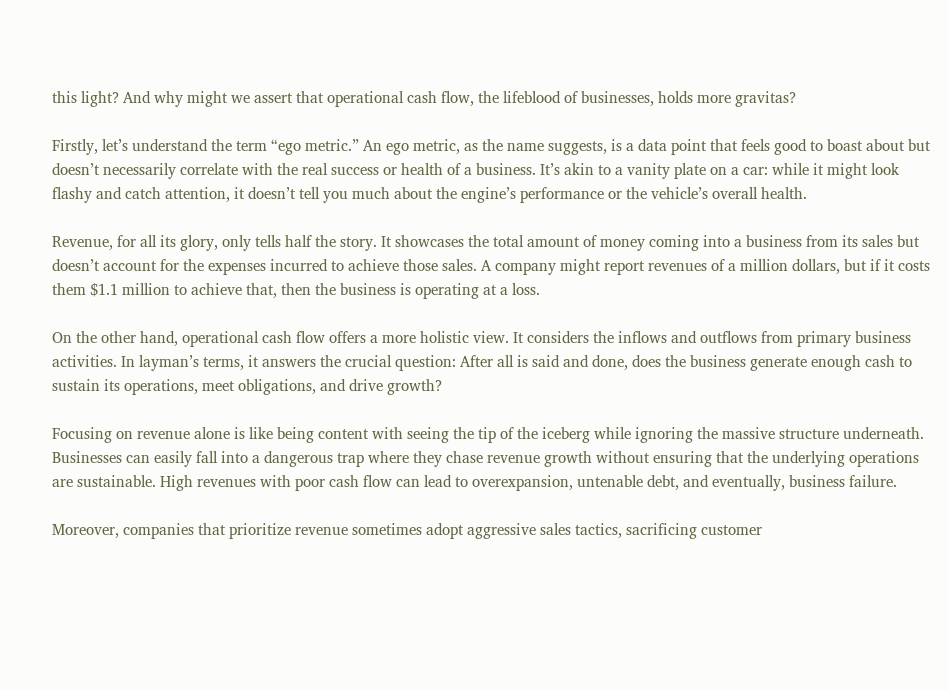this light? And why might we assert that operational cash flow, the lifeblood of businesses, holds more gravitas?

Firstly, let’s understand the term “ego metric.” An ego metric, as the name suggests, is a data point that feels good to boast about but doesn’t necessarily correlate with the real success or health of a business. It’s akin to a vanity plate on a car: while it might look flashy and catch attention, it doesn’t tell you much about the engine’s performance or the vehicle’s overall health.

Revenue, for all its glory, only tells half the story. It showcases the total amount of money coming into a business from its sales but doesn’t account for the expenses incurred to achieve those sales. A company might report revenues of a million dollars, but if it costs them $1.1 million to achieve that, then the business is operating at a loss.

On the other hand, operational cash flow offers a more holistic view. It considers the inflows and outflows from primary business activities. In layman’s terms, it answers the crucial question: After all is said and done, does the business generate enough cash to sustain its operations, meet obligations, and drive growth?

Focusing on revenue alone is like being content with seeing the tip of the iceberg while ignoring the massive structure underneath. Businesses can easily fall into a dangerous trap where they chase revenue growth without ensuring that the underlying operations are sustainable. High revenues with poor cash flow can lead to overexpansion, untenable debt, and eventually, business failure.

Moreover, companies that prioritize revenue sometimes adopt aggressive sales tactics, sacrificing customer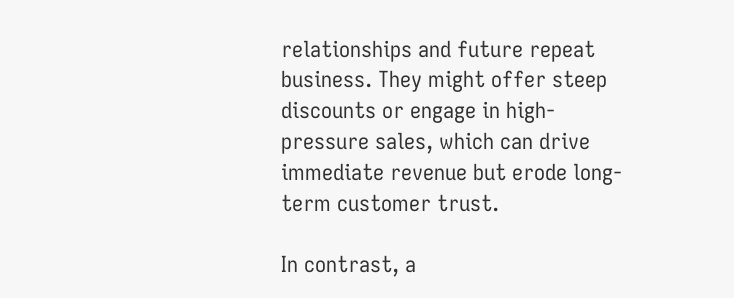relationships and future repeat business. They might offer steep discounts or engage in high-pressure sales, which can drive immediate revenue but erode long-term customer trust.

In contrast, a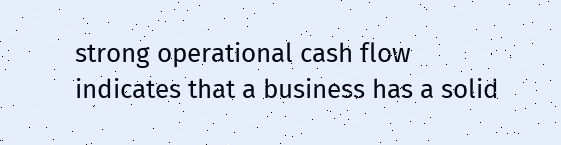strong operational cash flow indicates that a business has a solid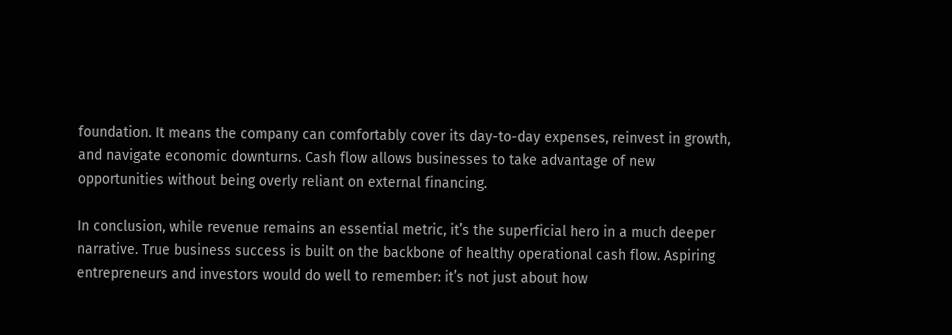foundation. It means the company can comfortably cover its day-to-day expenses, reinvest in growth, and navigate economic downturns. Cash flow allows businesses to take advantage of new opportunities without being overly reliant on external financing.

In conclusion, while revenue remains an essential metric, it’s the superficial hero in a much deeper narrative. True business success is built on the backbone of healthy operational cash flow. Aspiring entrepreneurs and investors would do well to remember: it’s not just about how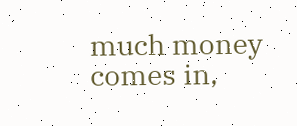much money comes in,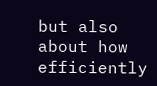but also about how efficiently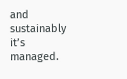and sustainably it’s managed.